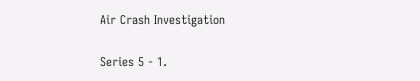Air Crash Investigation

Series 5 - 1.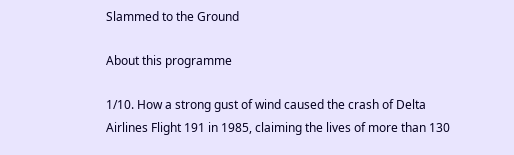Slammed to the Ground

About this programme

1/10. How a strong gust of wind caused the crash of Delta Airlines Flight 191 in 1985, claiming the lives of more than 130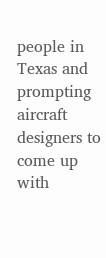people in Texas and prompting aircraft designers to come up with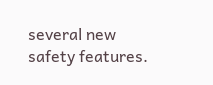several new safety features.